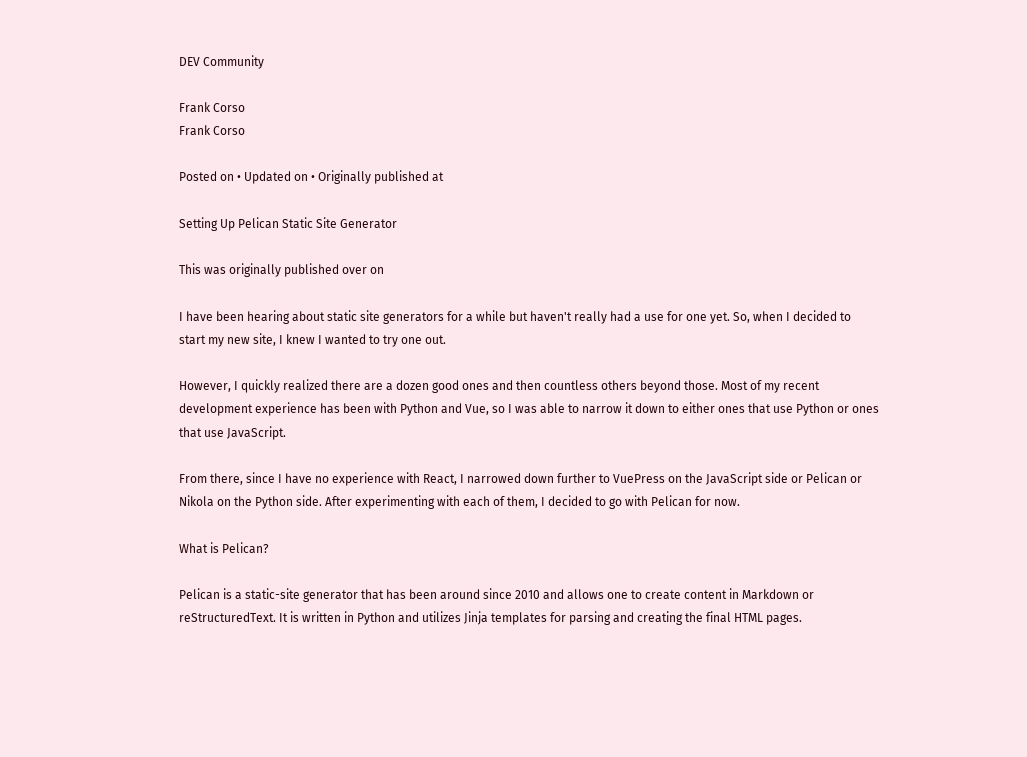DEV Community

Frank Corso
Frank Corso

Posted on • Updated on • Originally published at

Setting Up Pelican Static Site Generator

This was originally published over on

I have been hearing about static site generators for a while but haven't really had a use for one yet. So, when I decided to start my new site, I knew I wanted to try one out.

However, I quickly realized there are a dozen good ones and then countless others beyond those. Most of my recent development experience has been with Python and Vue, so I was able to narrow it down to either ones that use Python or ones that use JavaScript.

From there, since I have no experience with React, I narrowed down further to VuePress on the JavaScript side or Pelican or Nikola on the Python side. After experimenting with each of them, I decided to go with Pelican for now.

What is Pelican?

Pelican is a static-site generator that has been around since 2010 and allows one to create content in Markdown or reStructuredText. It is written in Python and utilizes Jinja templates for parsing and creating the final HTML pages.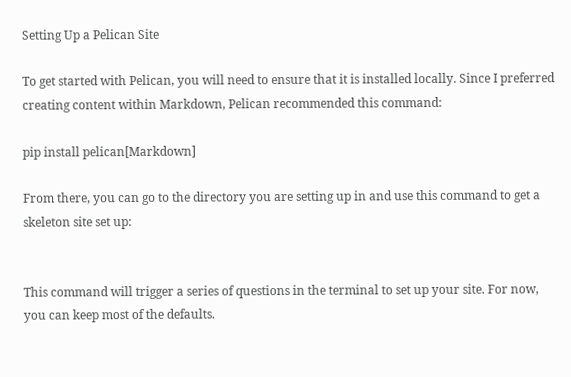Setting Up a Pelican Site

To get started with Pelican, you will need to ensure that it is installed locally. Since I preferred creating content within Markdown, Pelican recommended this command:

pip install pelican[Markdown]

From there, you can go to the directory you are setting up in and use this command to get a skeleton site set up:


This command will trigger a series of questions in the terminal to set up your site. For now, you can keep most of the defaults.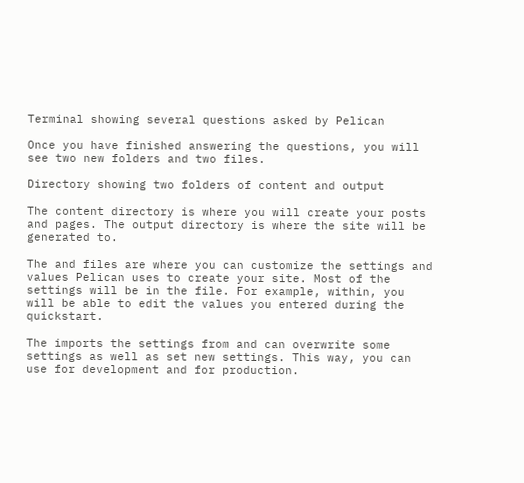Terminal showing several questions asked by Pelican

Once you have finished answering the questions, you will see two new folders and two files.

Directory showing two folders of content and output

The content directory is where you will create your posts and pages. The output directory is where the site will be generated to.

The and files are where you can customize the settings and values Pelican uses to create your site. Most of the settings will be in the file. For example, within, you will be able to edit the values you entered during the quickstart.

The imports the settings from and can overwrite some settings as well as set new settings. This way, you can use for development and for production.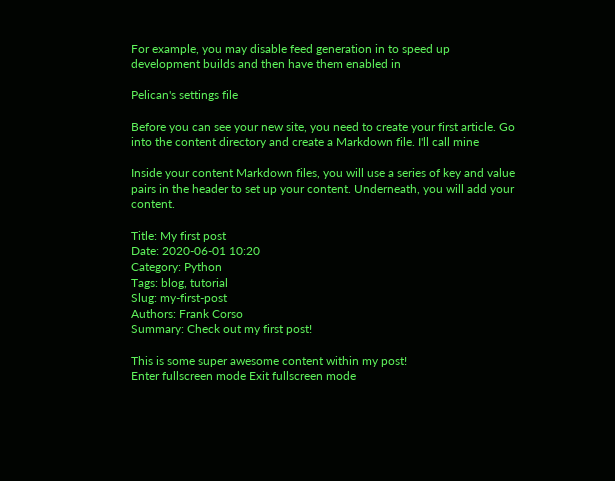For example, you may disable feed generation in to speed up development builds and then have them enabled in

Pelican's settings file

Before you can see your new site, you need to create your first article. Go into the content directory and create a Markdown file. I'll call mine

Inside your content Markdown files, you will use a series of key and value pairs in the header to set up your content. Underneath, you will add your content.

Title: My first post
Date: 2020-06-01 10:20
Category: Python
Tags: blog, tutorial
Slug: my-first-post
Authors: Frank Corso
Summary: Check out my first post!

This is some super awesome content within my post!
Enter fullscreen mode Exit fullscreen mode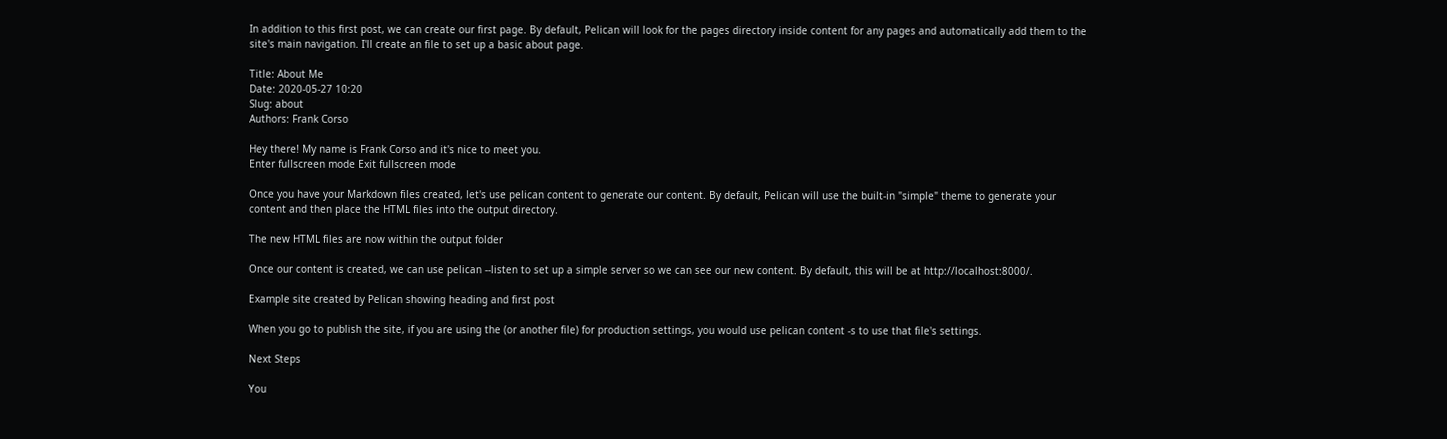In addition to this first post, we can create our first page. By default, Pelican will look for the pages directory inside content for any pages and automatically add them to the site's main navigation. I'll create an file to set up a basic about page.

Title: About Me
Date: 2020-05-27 10:20
Slug: about
Authors: Frank Corso

Hey there! My name is Frank Corso and it's nice to meet you.
Enter fullscreen mode Exit fullscreen mode

Once you have your Markdown files created, let's use pelican content to generate our content. By default, Pelican will use the built-in "simple" theme to generate your content and then place the HTML files into the output directory.

The new HTML files are now within the output folder

Once our content is created, we can use pelican --listen to set up a simple server so we can see our new content. By default, this will be at http://localhost:8000/.

Example site created by Pelican showing heading and first post

When you go to publish the site, if you are using the (or another file) for production settings, you would use pelican content -s to use that file's settings.

Next Steps

You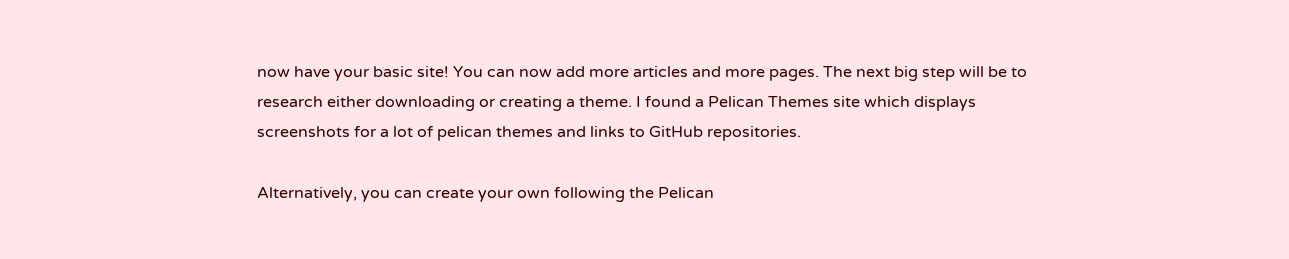now have your basic site! You can now add more articles and more pages. The next big step will be to research either downloading or creating a theme. I found a Pelican Themes site which displays screenshots for a lot of pelican themes and links to GitHub repositories.

Alternatively, you can create your own following the Pelican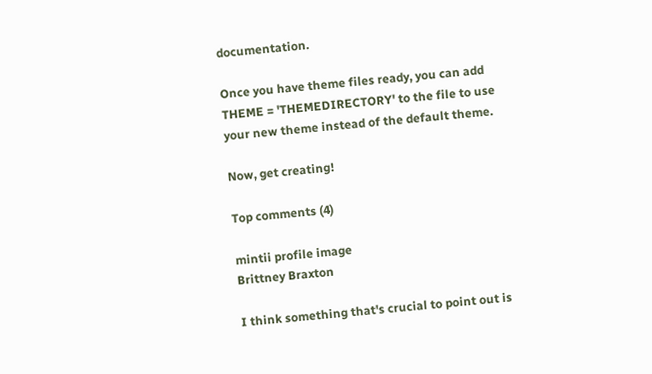documentation.

Once you have theme files ready, you can add THEME = 'THEMEDIRECTORY' to the file to use your new theme instead of the default theme.

Now, get creating!

Top comments (4)

mintii profile image
Brittney Braxton

I think something that's crucial to point out is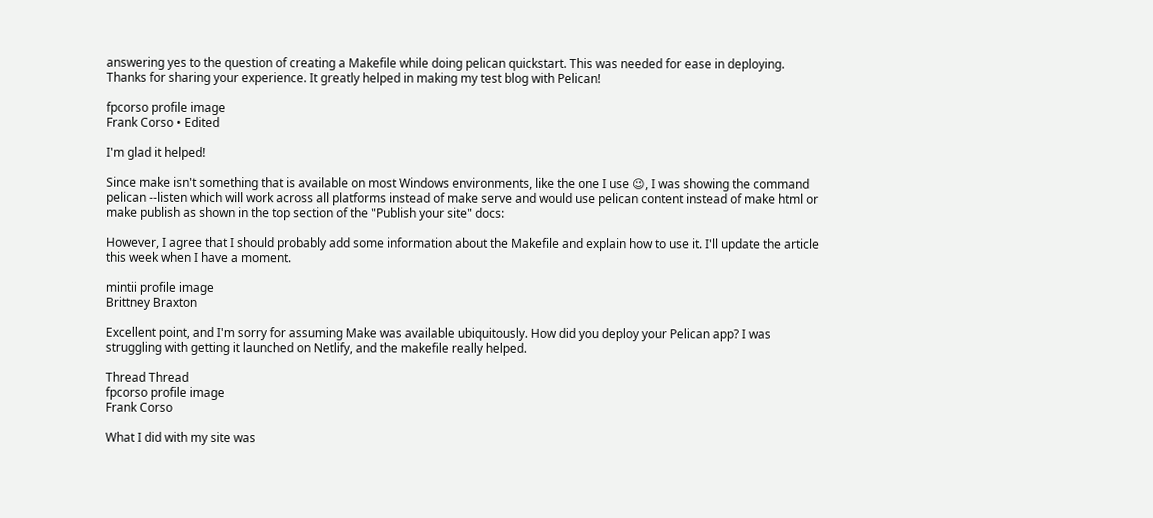answering yes to the question of creating a Makefile while doing pelican quickstart. This was needed for ease in deploying. Thanks for sharing your experience. It greatly helped in making my test blog with Pelican!

fpcorso profile image
Frank Corso • Edited

I'm glad it helped!

Since make isn't something that is available on most Windows environments, like the one I use 😉, I was showing the command pelican --listen which will work across all platforms instead of make serve and would use pelican content instead of make html or make publish as shown in the top section of the "Publish your site" docs:

However, I agree that I should probably add some information about the Makefile and explain how to use it. I'll update the article this week when I have a moment.

mintii profile image
Brittney Braxton

Excellent point, and I'm sorry for assuming Make was available ubiquitously. How did you deploy your Pelican app? I was struggling with getting it launched on Netlify, and the makefile really helped.

Thread Thread
fpcorso profile image
Frank Corso

What I did with my site was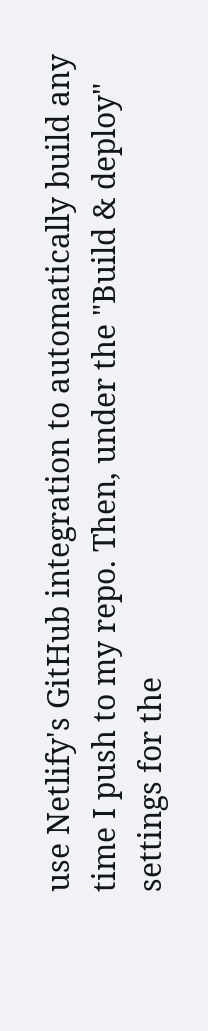use Netlify's GitHub integration to automatically build any time I push to my repo. Then, under the "Build & deploy" settings for the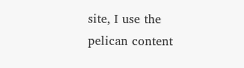site, I use the pelican content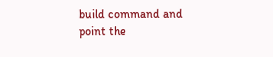build command and point the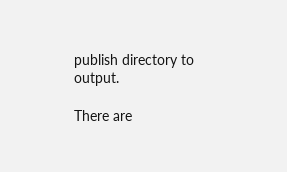publish directory to output.

There are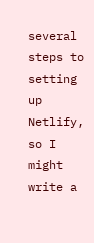several steps to setting up Netlify, so I might write a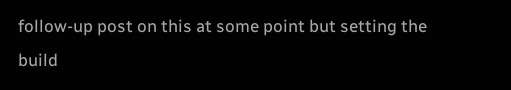follow-up post on this at some point but setting the build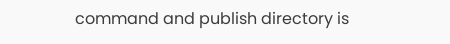command and publish directory is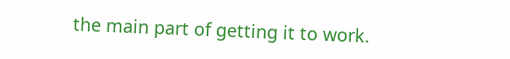the main part of getting it to work.